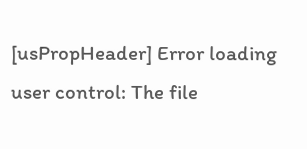[usPropHeader] Error loading user control: The file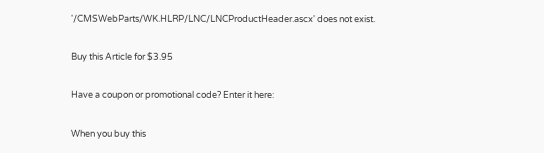'/CMSWebParts/WK.HLRP/LNC/LNCProductHeader.ascx' does not exist.

Buy this Article for $3.95

Have a coupon or promotional code? Enter it here:

When you buy this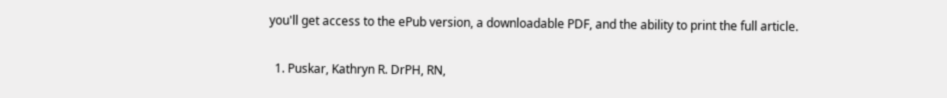you'll get access to the ePub version, a downloadable PDF, and the ability to print the full article.


  1. Puskar, Kathryn R. DrPH, RN,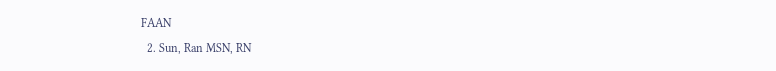FAAN
  2. Sun, Ran MSN, RN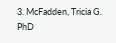3. McFadden, Tricia G. PhD